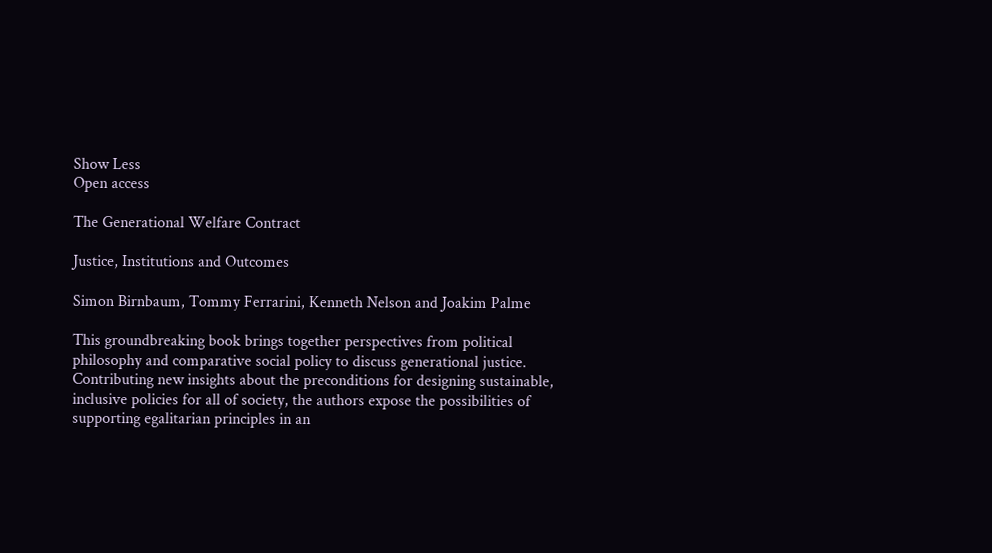Show Less
Open access

The Generational Welfare Contract

Justice, Institutions and Outcomes

Simon Birnbaum, Tommy Ferrarini, Kenneth Nelson and Joakim Palme

This groundbreaking book brings together perspectives from political philosophy and comparative social policy to discuss generational justice. Contributing new insights about the preconditions for designing sustainable, inclusive policies for all of society, the authors expose the possibilities of supporting egalitarian principles in an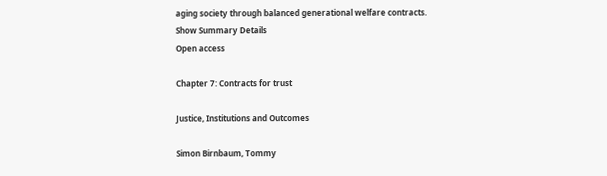aging society through balanced generational welfare contracts.
Show Summary Details
Open access

Chapter 7: Contracts for trust

Justice, Institutions and Outcomes

Simon Birnbaum, Tommy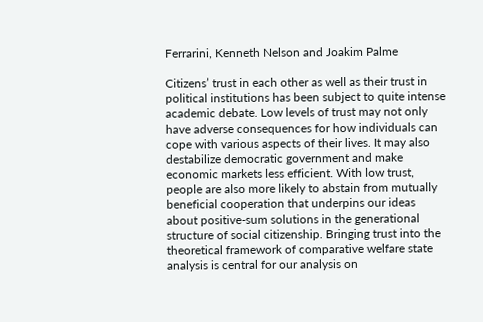Ferrarini, Kenneth Nelson and Joakim Palme

Citizens’ trust in each other as well as their trust in political institutions has been subject to quite intense academic debate. Low levels of trust may not only have adverse consequences for how individuals can cope with various aspects of their lives. It may also destabilize democratic government and make economic markets less efficient. With low trust, people are also more likely to abstain from mutually beneficial cooperation that underpins our ideas about positive-sum solutions in the generational structure of social citizenship. Bringing trust into the theoretical framework of comparative welfare state analysis is central for our analysis on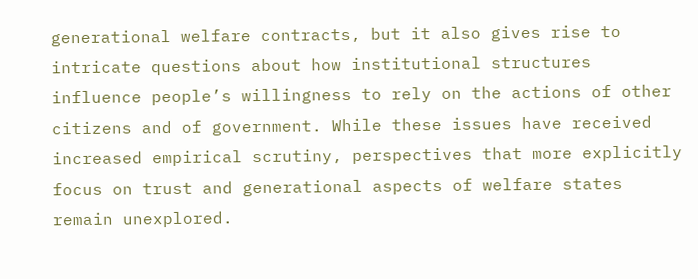generational welfare contracts, but it also gives rise to intricate questions about how institutional structures influence people’s willingness to rely on the actions of other citizens and of government. While these issues have received increased empirical scrutiny, perspectives that more explicitly focus on trust and generational aspects of welfare states remain unexplored.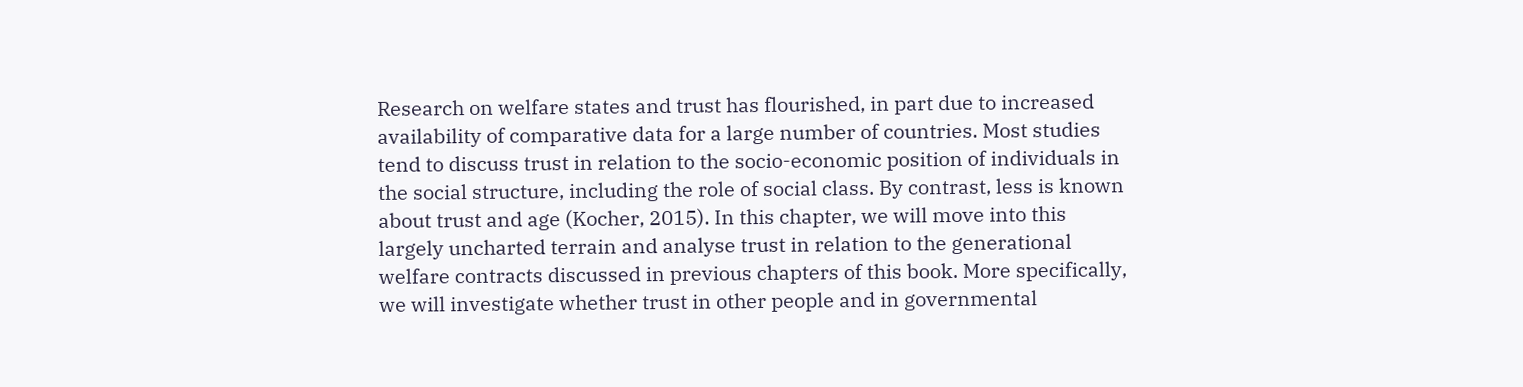Research on welfare states and trust has flourished, in part due to increased availability of comparative data for a large number of countries. Most studies tend to discuss trust in relation to the socio-economic position of individuals in the social structure, including the role of social class. By contrast, less is known about trust and age (Kocher, 2015). In this chapter, we will move into this largely uncharted terrain and analyse trust in relation to the generational welfare contracts discussed in previous chapters of this book. More specifically, we will investigate whether trust in other people and in governmental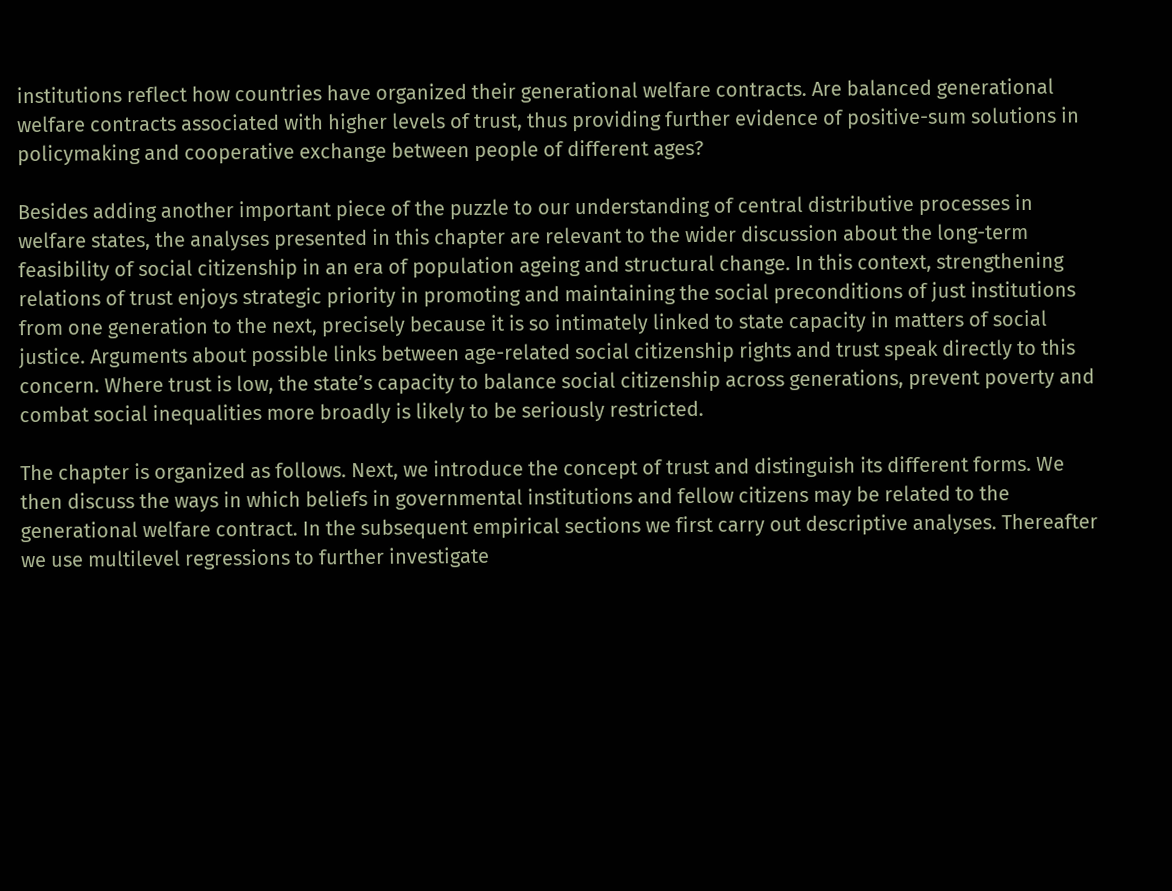institutions reflect how countries have organized their generational welfare contracts. Are balanced generational welfare contracts associated with higher levels of trust, thus providing further evidence of positive-sum solutions in policymaking and cooperative exchange between people of different ages?

Besides adding another important piece of the puzzle to our understanding of central distributive processes in welfare states, the analyses presented in this chapter are relevant to the wider discussion about the long-term feasibility of social citizenship in an era of population ageing and structural change. In this context, strengthening relations of trust enjoys strategic priority in promoting and maintaining the social preconditions of just institutions from one generation to the next, precisely because it is so intimately linked to state capacity in matters of social justice. Arguments about possible links between age-related social citizenship rights and trust speak directly to this concern. Where trust is low, the state’s capacity to balance social citizenship across generations, prevent poverty and combat social inequalities more broadly is likely to be seriously restricted.

The chapter is organized as follows. Next, we introduce the concept of trust and distinguish its different forms. We then discuss the ways in which beliefs in governmental institutions and fellow citizens may be related to the generational welfare contract. In the subsequent empirical sections we first carry out descriptive analyses. Thereafter we use multilevel regressions to further investigate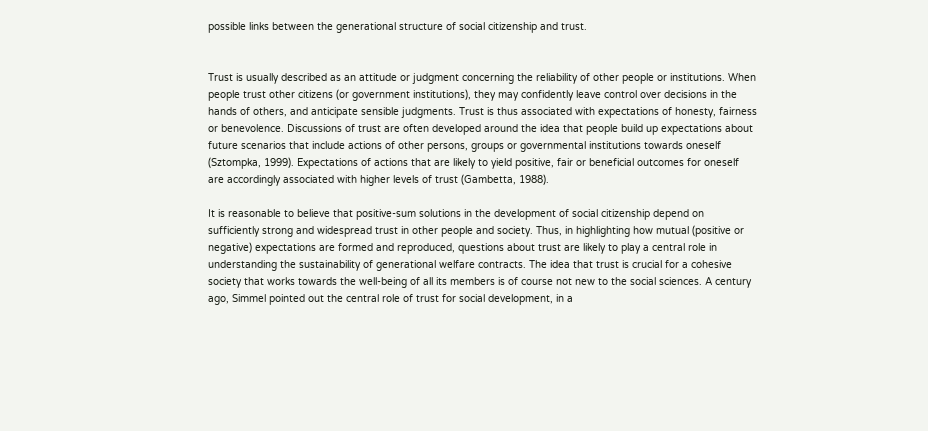possible links between the generational structure of social citizenship and trust.


Trust is usually described as an attitude or judgment concerning the reliability of other people or institutions. When people trust other citizens (or government institutions), they may confidently leave control over decisions in the hands of others, and anticipate sensible judgments. Trust is thus associated with expectations of honesty, fairness or benevolence. Discussions of trust are often developed around the idea that people build up expectations about future scenarios that include actions of other persons, groups or governmental institutions towards oneself (Sztompka, 1999). Expectations of actions that are likely to yield positive, fair or beneficial outcomes for oneself are accordingly associated with higher levels of trust (Gambetta, 1988).

It is reasonable to believe that positive-sum solutions in the development of social citizenship depend on sufficiently strong and widespread trust in other people and society. Thus, in highlighting how mutual (positive or negative) expectations are formed and reproduced, questions about trust are likely to play a central role in understanding the sustainability of generational welfare contracts. The idea that trust is crucial for a cohesive society that works towards the well-being of all its members is of course not new to the social sciences. A century ago, Simmel pointed out the central role of trust for social development, in a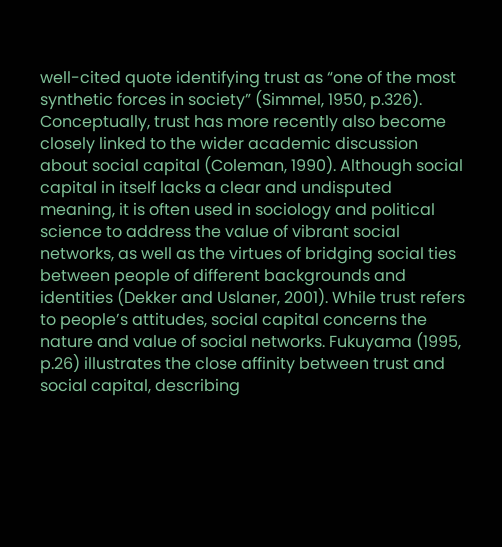well-cited quote identifying trust as “one of the most synthetic forces in society” (Simmel, 1950, p.326). Conceptually, trust has more recently also become closely linked to the wider academic discussion about social capital (Coleman, 1990). Although social capital in itself lacks a clear and undisputed meaning, it is often used in sociology and political science to address the value of vibrant social networks, as well as the virtues of bridging social ties between people of different backgrounds and identities (Dekker and Uslaner, 2001). While trust refers to people’s attitudes, social capital concerns the nature and value of social networks. Fukuyama (1995, p.26) illustrates the close affinity between trust and social capital, describing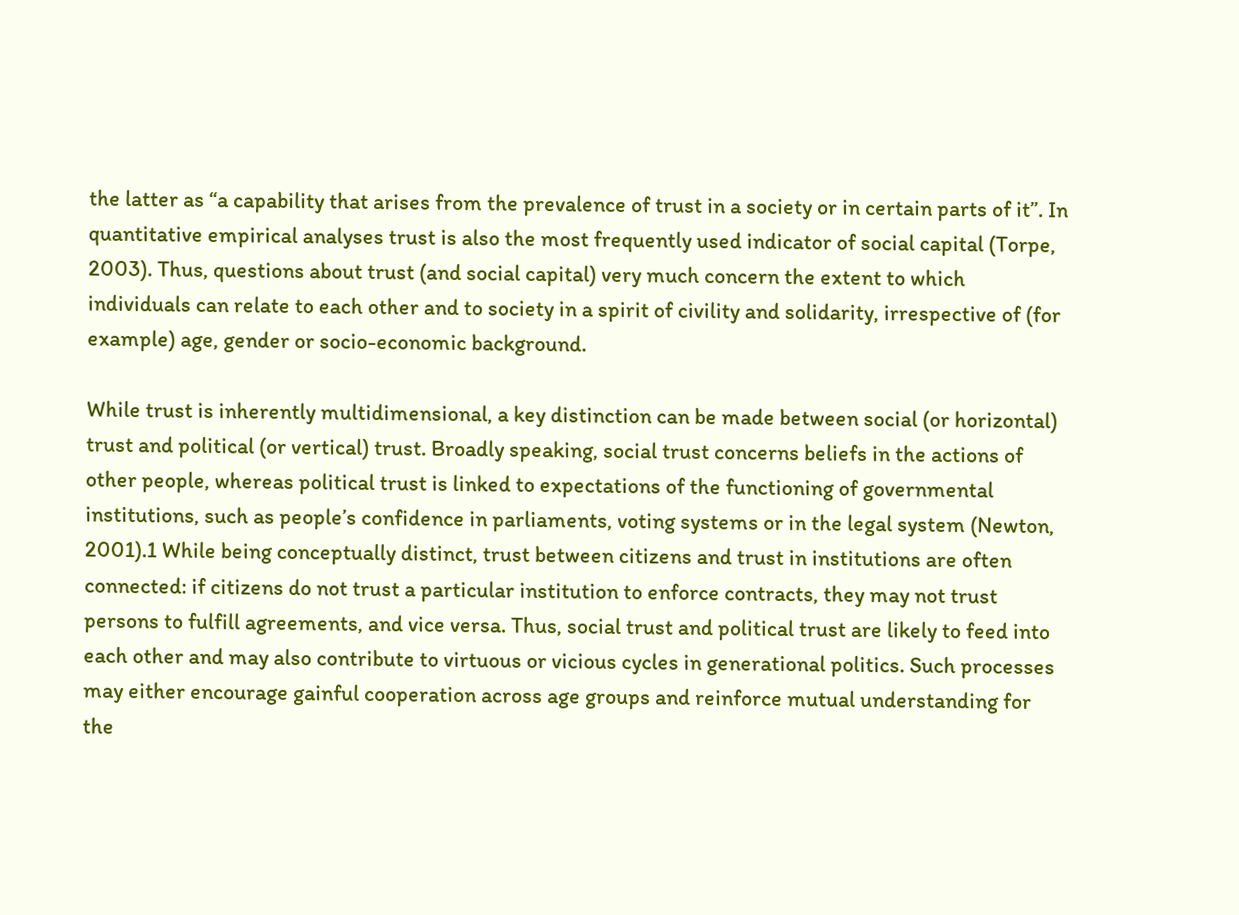the latter as “a capability that arises from the prevalence of trust in a society or in certain parts of it”. In quantitative empirical analyses trust is also the most frequently used indicator of social capital (Torpe, 2003). Thus, questions about trust (and social capital) very much concern the extent to which individuals can relate to each other and to society in a spirit of civility and solidarity, irrespective of (for example) age, gender or socio-economic background.

While trust is inherently multidimensional, a key distinction can be made between social (or horizontal) trust and political (or vertical) trust. Broadly speaking, social trust concerns beliefs in the actions of other people, whereas political trust is linked to expectations of the functioning of governmental institutions, such as people’s confidence in parliaments, voting systems or in the legal system (Newton, 2001).1 While being conceptually distinct, trust between citizens and trust in institutions are often connected: if citizens do not trust a particular institution to enforce contracts, they may not trust persons to fulfill agreements, and vice versa. Thus, social trust and political trust are likely to feed into each other and may also contribute to virtuous or vicious cycles in generational politics. Such processes may either encourage gainful cooperation across age groups and reinforce mutual understanding for the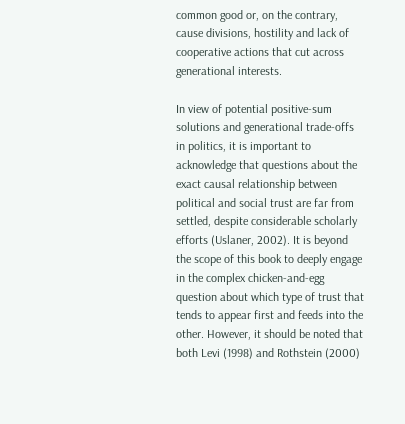common good or, on the contrary, cause divisions, hostility and lack of cooperative actions that cut across generational interests.

In view of potential positive-sum solutions and generational trade-offs in politics, it is important to acknowledge that questions about the exact causal relationship between political and social trust are far from settled, despite considerable scholarly efforts (Uslaner, 2002). It is beyond the scope of this book to deeply engage in the complex chicken-and-egg question about which type of trust that tends to appear first and feeds into the other. However, it should be noted that both Levi (1998) and Rothstein (2000)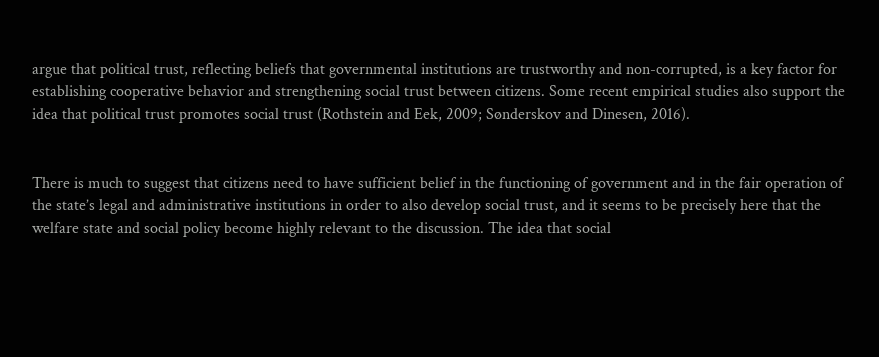argue that political trust, reflecting beliefs that governmental institutions are trustworthy and non-corrupted, is a key factor for establishing cooperative behavior and strengthening social trust between citizens. Some recent empirical studies also support the idea that political trust promotes social trust (Rothstein and Eek, 2009; Sønderskov and Dinesen, 2016).


There is much to suggest that citizens need to have sufficient belief in the functioning of government and in the fair operation of the state’s legal and administrative institutions in order to also develop social trust, and it seems to be precisely here that the welfare state and social policy become highly relevant to the discussion. The idea that social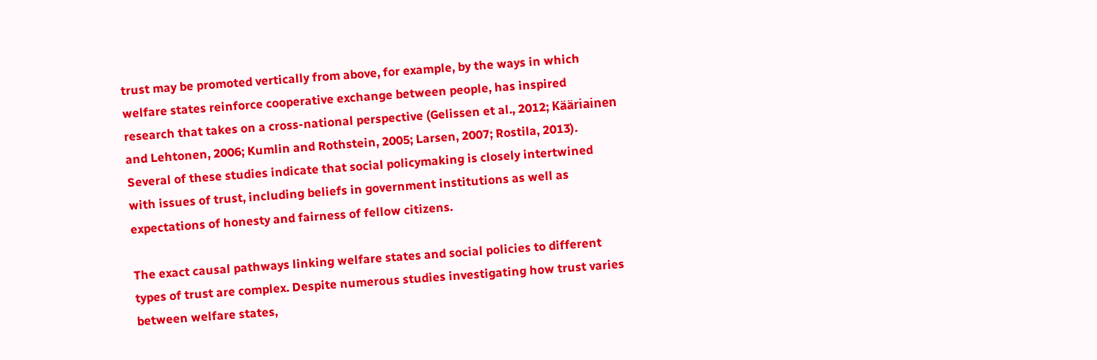trust may be promoted vertically from above, for example, by the ways in which welfare states reinforce cooperative exchange between people, has inspired research that takes on a cross-national perspective (Gelissen et al., 2012; Kääriainen and Lehtonen, 2006; Kumlin and Rothstein, 2005; Larsen, 2007; Rostila, 2013). Several of these studies indicate that social policymaking is closely intertwined with issues of trust, including beliefs in government institutions as well as expectations of honesty and fairness of fellow citizens.

The exact causal pathways linking welfare states and social policies to different types of trust are complex. Despite numerous studies investigating how trust varies between welfare states,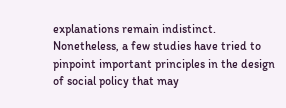explanations remain indistinct. Nonetheless, a few studies have tried to pinpoint important principles in the design of social policy that may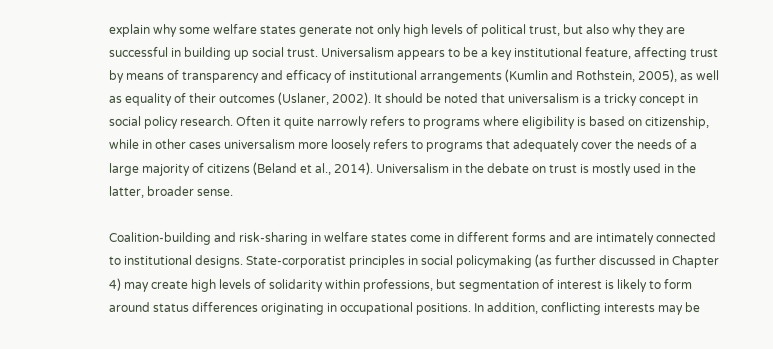explain why some welfare states generate not only high levels of political trust, but also why they are successful in building up social trust. Universalism appears to be a key institutional feature, affecting trust by means of transparency and efficacy of institutional arrangements (Kumlin and Rothstein, 2005), as well as equality of their outcomes (Uslaner, 2002). It should be noted that universalism is a tricky concept in social policy research. Often it quite narrowly refers to programs where eligibility is based on citizenship, while in other cases universalism more loosely refers to programs that adequately cover the needs of a large majority of citizens (Beland et al., 2014). Universalism in the debate on trust is mostly used in the latter, broader sense.

Coalition-building and risk-sharing in welfare states come in different forms and are intimately connected to institutional designs. State-corporatist principles in social policymaking (as further discussed in Chapter 4) may create high levels of solidarity within professions, but segmentation of interest is likely to form around status differences originating in occupational positions. In addition, conflicting interests may be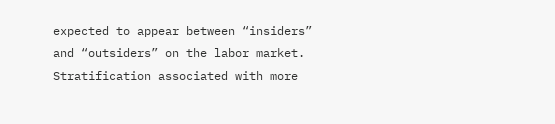expected to appear between “insiders” and “outsiders” on the labor market. Stratification associated with more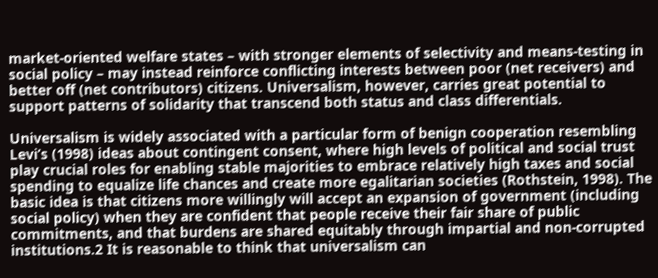market-oriented welfare states – with stronger elements of selectivity and means-testing in social policy – may instead reinforce conflicting interests between poor (net receivers) and better off (net contributors) citizens. Universalism, however, carries great potential to support patterns of solidarity that transcend both status and class differentials.

Universalism is widely associated with a particular form of benign cooperation resembling Levi’s (1998) ideas about contingent consent, where high levels of political and social trust play crucial roles for enabling stable majorities to embrace relatively high taxes and social spending to equalize life chances and create more egalitarian societies (Rothstein, 1998). The basic idea is that citizens more willingly will accept an expansion of government (including social policy) when they are confident that people receive their fair share of public commitments, and that burdens are shared equitably through impartial and non-corrupted institutions.2 It is reasonable to think that universalism can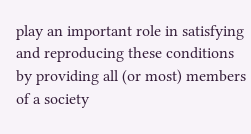play an important role in satisfying and reproducing these conditions by providing all (or most) members of a society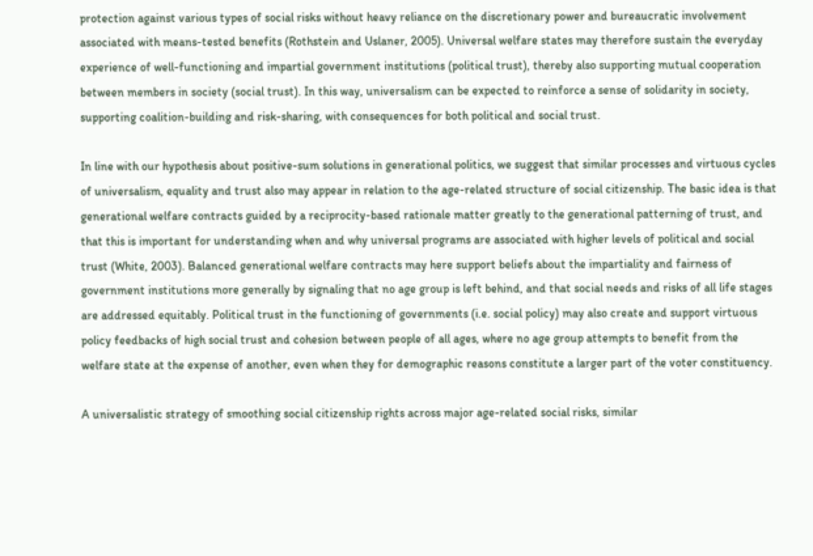protection against various types of social risks without heavy reliance on the discretionary power and bureaucratic involvement associated with means-tested benefits (Rothstein and Uslaner, 2005). Universal welfare states may therefore sustain the everyday experience of well-functioning and impartial government institutions (political trust), thereby also supporting mutual cooperation between members in society (social trust). In this way, universalism can be expected to reinforce a sense of solidarity in society, supporting coalition-building and risk-sharing, with consequences for both political and social trust.

In line with our hypothesis about positive-sum solutions in generational politics, we suggest that similar processes and virtuous cycles of universalism, equality and trust also may appear in relation to the age-related structure of social citizenship. The basic idea is that generational welfare contracts guided by a reciprocity-based rationale matter greatly to the generational patterning of trust, and that this is important for understanding when and why universal programs are associated with higher levels of political and social trust (White, 2003). Balanced generational welfare contracts may here support beliefs about the impartiality and fairness of government institutions more generally by signaling that no age group is left behind, and that social needs and risks of all life stages are addressed equitably. Political trust in the functioning of governments (i.e. social policy) may also create and support virtuous policy feedbacks of high social trust and cohesion between people of all ages, where no age group attempts to benefit from the welfare state at the expense of another, even when they for demographic reasons constitute a larger part of the voter constituency.

A universalistic strategy of smoothing social citizenship rights across major age-related social risks, similar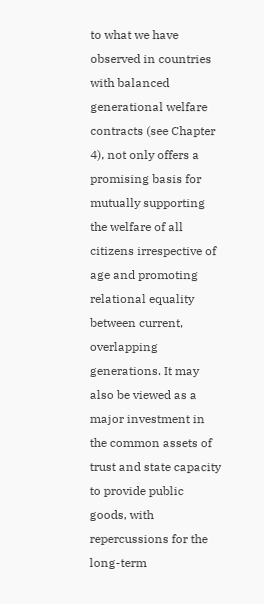to what we have observed in countries with balanced generational welfare contracts (see Chapter 4), not only offers a promising basis for mutually supporting the welfare of all citizens irrespective of age and promoting relational equality between current, overlapping generations. It may also be viewed as a major investment in the common assets of trust and state capacity to provide public goods, with repercussions for the long-term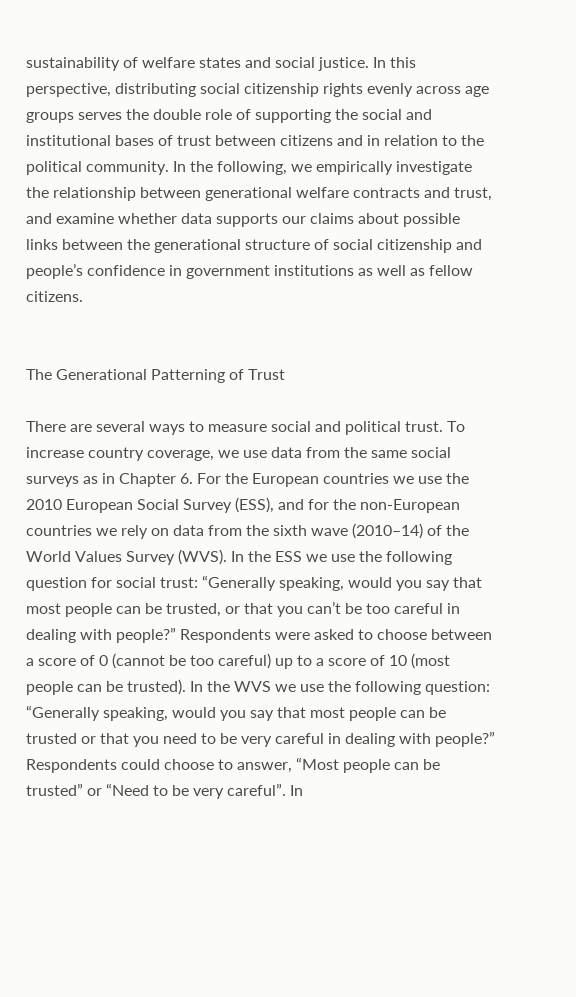sustainability of welfare states and social justice. In this perspective, distributing social citizenship rights evenly across age groups serves the double role of supporting the social and institutional bases of trust between citizens and in relation to the political community. In the following, we empirically investigate the relationship between generational welfare contracts and trust, and examine whether data supports our claims about possible links between the generational structure of social citizenship and people’s confidence in government institutions as well as fellow citizens.


The Generational Patterning of Trust

There are several ways to measure social and political trust. To increase country coverage, we use data from the same social surveys as in Chapter 6. For the European countries we use the 2010 European Social Survey (ESS), and for the non-European countries we rely on data from the sixth wave (2010–14) of the World Values Survey (WVS). In the ESS we use the following question for social trust: “Generally speaking, would you say that most people can be trusted, or that you can’t be too careful in dealing with people?” Respondents were asked to choose between a score of 0 (cannot be too careful) up to a score of 10 (most people can be trusted). In the WVS we use the following question: “Generally speaking, would you say that most people can be trusted or that you need to be very careful in dealing with people?” Respondents could choose to answer, “Most people can be trusted” or “Need to be very careful”. In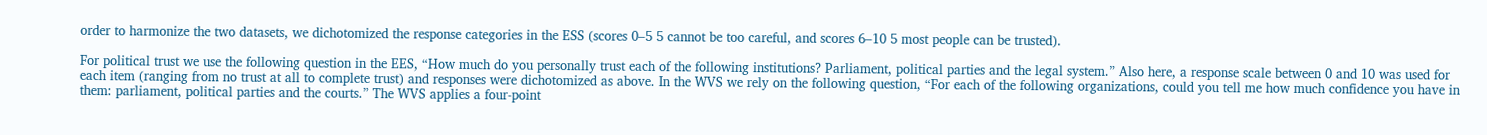order to harmonize the two datasets, we dichotomized the response categories in the ESS (scores 0–5 5 cannot be too careful, and scores 6–10 5 most people can be trusted).

For political trust we use the following question in the EES, “How much do you personally trust each of the following institutions? Parliament, political parties and the legal system.” Also here, a response scale between 0 and 10 was used for each item (ranging from no trust at all to complete trust) and responses were dichotomized as above. In the WVS we rely on the following question, “For each of the following organizations, could you tell me how much confidence you have in them: parliament, political parties and the courts.” The WVS applies a four-point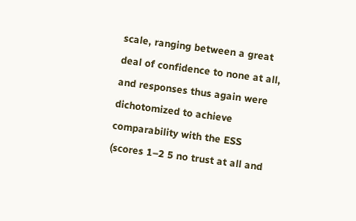scale, ranging between a great deal of confidence to none at all, and responses thus again were dichotomized to achieve comparability with the ESS (scores 1–2 5 no trust at all and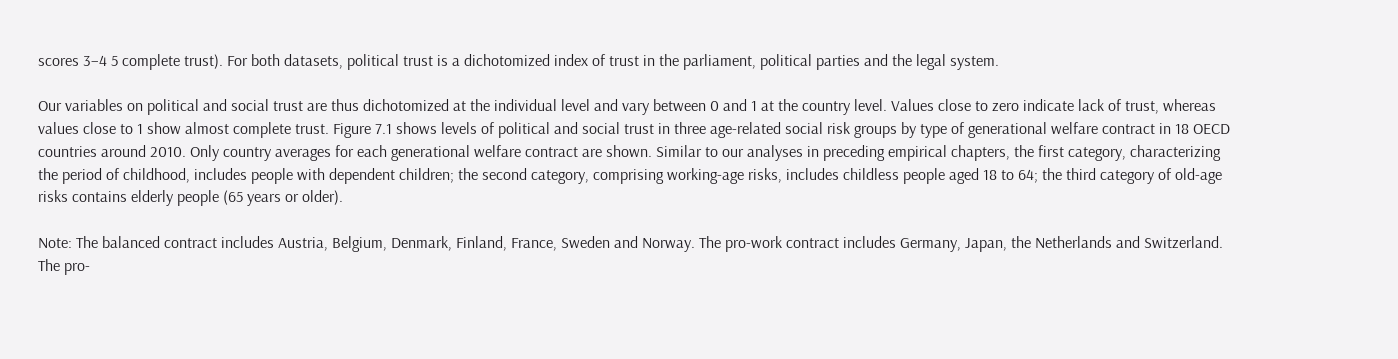scores 3–4 5 complete trust). For both datasets, political trust is a dichotomized index of trust in the parliament, political parties and the legal system.

Our variables on political and social trust are thus dichotomized at the individual level and vary between 0 and 1 at the country level. Values close to zero indicate lack of trust, whereas values close to 1 show almost complete trust. Figure 7.1 shows levels of political and social trust in three age-related social risk groups by type of generational welfare contract in 18 OECD countries around 2010. Only country averages for each generational welfare contract are shown. Similar to our analyses in preceding empirical chapters, the first category, characterizing the period of childhood, includes people with dependent children; the second category, comprising working-age risks, includes childless people aged 18 to 64; the third category of old-age risks contains elderly people (65 years or older).

Note: The balanced contract includes Austria, Belgium, Denmark, Finland, France, Sweden and Norway. The pro-work contract includes Germany, Japan, the Netherlands and Switzerland. The pro-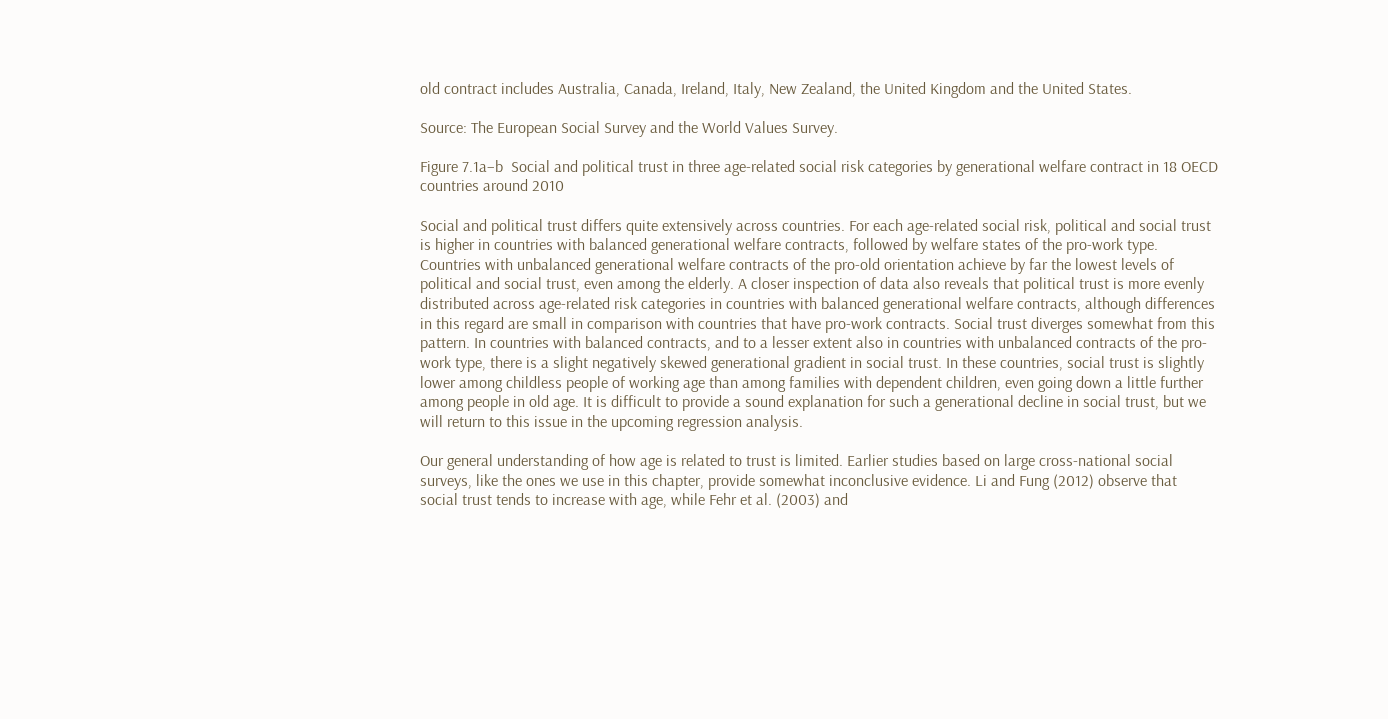old contract includes Australia, Canada, Ireland, Italy, New Zealand, the United Kingdom and the United States.

Source: The European Social Survey and the World Values Survey.

Figure 7.1a–b  Social and political trust in three age-related social risk categories by generational welfare contract in 18 OECD countries around 2010

Social and political trust differs quite extensively across countries. For each age-related social risk, political and social trust is higher in countries with balanced generational welfare contracts, followed by welfare states of the pro-work type. Countries with unbalanced generational welfare contracts of the pro-old orientation achieve by far the lowest levels of political and social trust, even among the elderly. A closer inspection of data also reveals that political trust is more evenly distributed across age-related risk categories in countries with balanced generational welfare contracts, although differences in this regard are small in comparison with countries that have pro-work contracts. Social trust diverges somewhat from this pattern. In countries with balanced contracts, and to a lesser extent also in countries with unbalanced contracts of the pro-work type, there is a slight negatively skewed generational gradient in social trust. In these countries, social trust is slightly lower among childless people of working age than among families with dependent children, even going down a little further among people in old age. It is difficult to provide a sound explanation for such a generational decline in social trust, but we will return to this issue in the upcoming regression analysis.

Our general understanding of how age is related to trust is limited. Earlier studies based on large cross-national social surveys, like the ones we use in this chapter, provide somewhat inconclusive evidence. Li and Fung (2012) observe that social trust tends to increase with age, while Fehr et al. (2003) and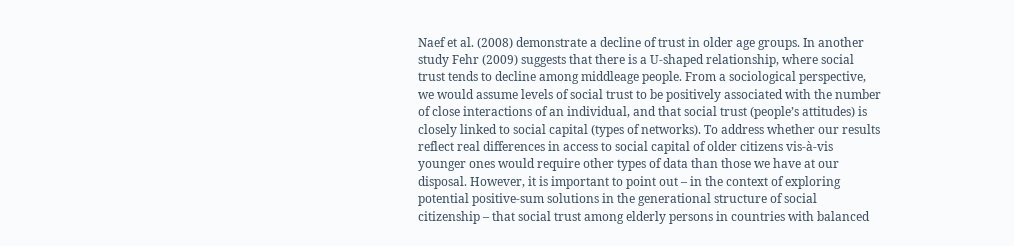Naef et al. (2008) demonstrate a decline of trust in older age groups. In another study Fehr (2009) suggests that there is a U-shaped relationship, where social trust tends to decline among middleage people. From a sociological perspective, we would assume levels of social trust to be positively associated with the number of close interactions of an individual, and that social trust (people’s attitudes) is closely linked to social capital (types of networks). To address whether our results reflect real differences in access to social capital of older citizens vis-à-vis younger ones would require other types of data than those we have at our disposal. However, it is important to point out – in the context of exploring potential positive-sum solutions in the generational structure of social citizenship – that social trust among elderly persons in countries with balanced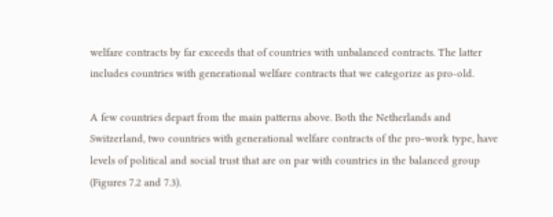welfare contracts by far exceeds that of countries with unbalanced contracts. The latter includes countries with generational welfare contracts that we categorize as pro-old.

A few countries depart from the main patterns above. Both the Netherlands and Switzerland, two countries with generational welfare contracts of the pro-work type, have levels of political and social trust that are on par with countries in the balanced group (Figures 7.2 and 7.3).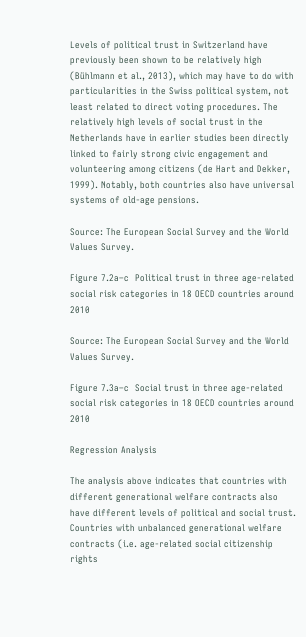Levels of political trust in Switzerland have previously been shown to be relatively high (Bühlmann et al., 2013), which may have to do with particularities in the Swiss political system, not least related to direct voting procedures. The relatively high levels of social trust in the Netherlands have in earlier studies been directly linked to fairly strong civic engagement and volunteering among citizens (de Hart and Dekker, 1999). Notably, both countries also have universal systems of old-age pensions.

Source: The European Social Survey and the World Values Survey.

Figure 7.2a–c  Political trust in three age-related social risk categories in 18 OECD countries around 2010

Source: The European Social Survey and the World Values Survey.

Figure 7.3a–c  Social trust in three age-related social risk categories in 18 OECD countries around 2010

Regression Analysis

The analysis above indicates that countries with different generational welfare contracts also have different levels of political and social trust. Countries with unbalanced generational welfare contracts (i.e. age-related social citizenship rights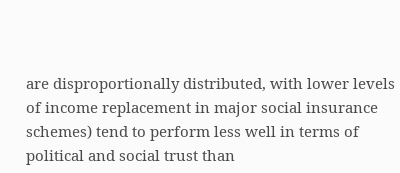are disproportionally distributed, with lower levels of income replacement in major social insurance schemes) tend to perform less well in terms of political and social trust than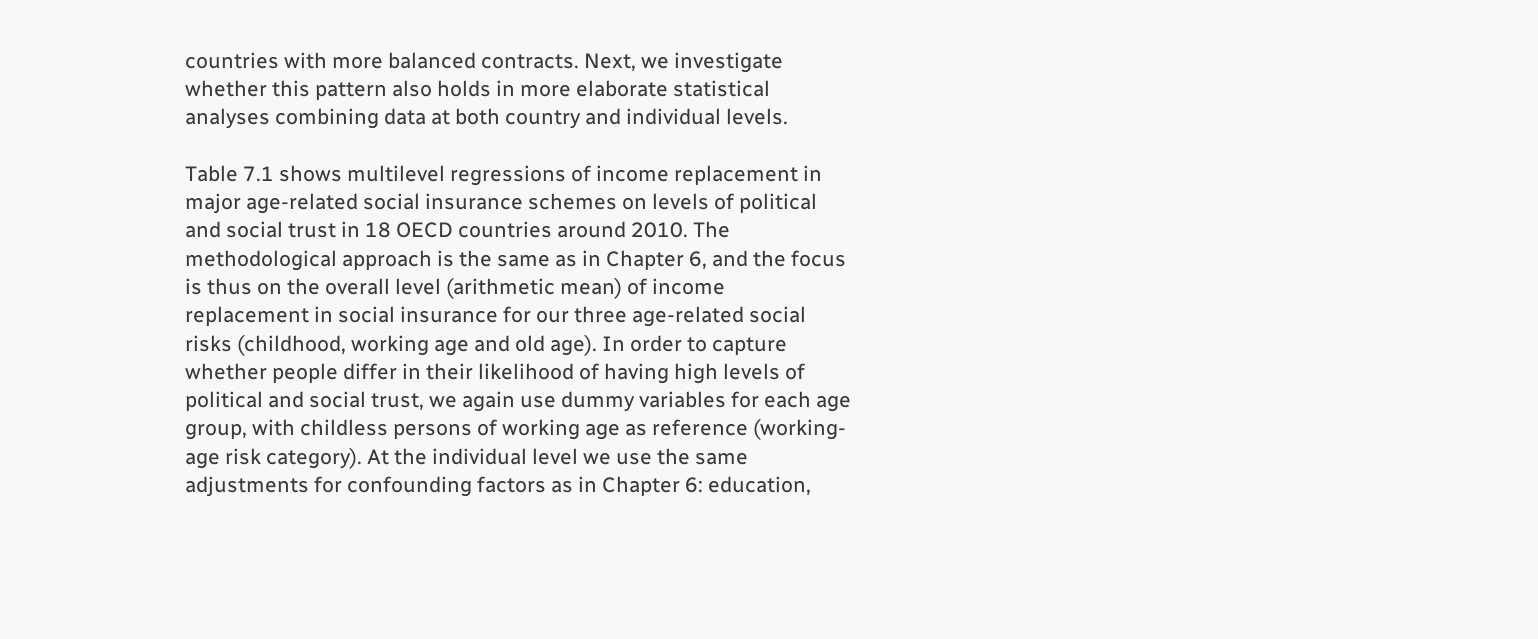countries with more balanced contracts. Next, we investigate whether this pattern also holds in more elaborate statistical analyses combining data at both country and individual levels.

Table 7.1 shows multilevel regressions of income replacement in major age-related social insurance schemes on levels of political and social trust in 18 OECD countries around 2010. The methodological approach is the same as in Chapter 6, and the focus is thus on the overall level (arithmetic mean) of income replacement in social insurance for our three age-related social risks (childhood, working age and old age). In order to capture whether people differ in their likelihood of having high levels of political and social trust, we again use dummy variables for each age group, with childless persons of working age as reference (working-age risk category). At the individual level we use the same adjustments for confounding factors as in Chapter 6: education,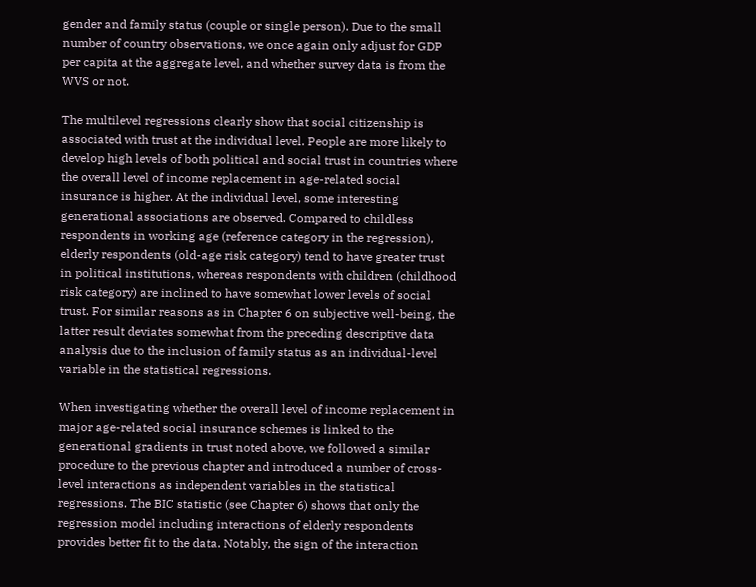gender and family status (couple or single person). Due to the small number of country observations, we once again only adjust for GDP per capita at the aggregate level, and whether survey data is from the WVS or not.

The multilevel regressions clearly show that social citizenship is associated with trust at the individual level. People are more likely to develop high levels of both political and social trust in countries where the overall level of income replacement in age-related social insurance is higher. At the individual level, some interesting generational associations are observed. Compared to childless respondents in working age (reference category in the regression), elderly respondents (old-age risk category) tend to have greater trust in political institutions, whereas respondents with children (childhood risk category) are inclined to have somewhat lower levels of social trust. For similar reasons as in Chapter 6 on subjective well-being, the latter result deviates somewhat from the preceding descriptive data analysis due to the inclusion of family status as an individual-level variable in the statistical regressions.

When investigating whether the overall level of income replacement in major age-related social insurance schemes is linked to the generational gradients in trust noted above, we followed a similar procedure to the previous chapter and introduced a number of cross-level interactions as independent variables in the statistical regressions. The BIC statistic (see Chapter 6) shows that only the regression model including interactions of elderly respondents provides better fit to the data. Notably, the sign of the interaction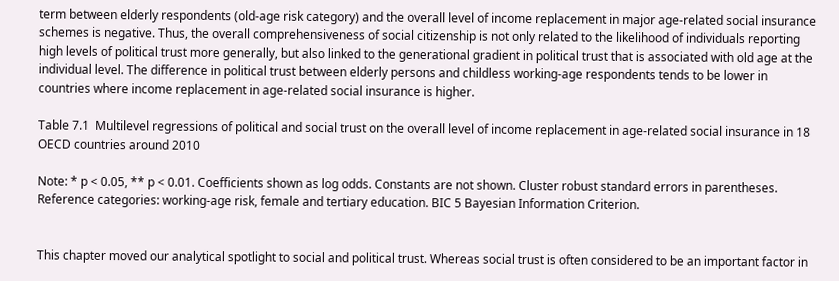term between elderly respondents (old-age risk category) and the overall level of income replacement in major age-related social insurance schemes is negative. Thus, the overall comprehensiveness of social citizenship is not only related to the likelihood of individuals reporting high levels of political trust more generally, but also linked to the generational gradient in political trust that is associated with old age at the individual level. The difference in political trust between elderly persons and childless working-age respondents tends to be lower in countries where income replacement in age-related social insurance is higher.

Table 7.1  Multilevel regressions of political and social trust on the overall level of income replacement in age-related social insurance in 18 OECD countries around 2010

Note: * p < 0.05, ** p < 0.01. Coefficients shown as log odds. Constants are not shown. Cluster robust standard errors in parentheses. Reference categories: working-age risk, female and tertiary education. BIC 5 Bayesian Information Criterion.


This chapter moved our analytical spotlight to social and political trust. Whereas social trust is often considered to be an important factor in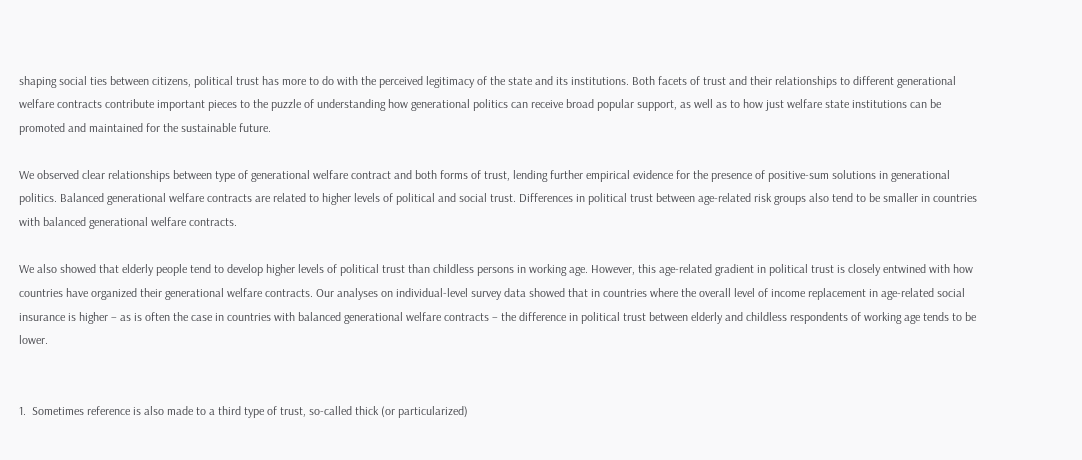shaping social ties between citizens, political trust has more to do with the perceived legitimacy of the state and its institutions. Both facets of trust and their relationships to different generational welfare contracts contribute important pieces to the puzzle of understanding how generational politics can receive broad popular support, as well as to how just welfare state institutions can be promoted and maintained for the sustainable future.

We observed clear relationships between type of generational welfare contract and both forms of trust, lending further empirical evidence for the presence of positive-sum solutions in generational politics. Balanced generational welfare contracts are related to higher levels of political and social trust. Differences in political trust between age-related risk groups also tend to be smaller in countries with balanced generational welfare contracts.

We also showed that elderly people tend to develop higher levels of political trust than childless persons in working age. However, this age-related gradient in political trust is closely entwined with how countries have organized their generational welfare contracts. Our analyses on individual-level survey data showed that in countries where the overall level of income replacement in age-related social insurance is higher – as is often the case in countries with balanced generational welfare contracts – the difference in political trust between elderly and childless respondents of working age tends to be lower.


1.  Sometimes reference is also made to a third type of trust, so-called thick (or particularized)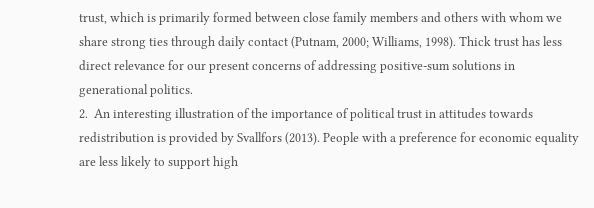trust, which is primarily formed between close family members and others with whom we share strong ties through daily contact (Putnam, 2000; Williams, 1998). Thick trust has less direct relevance for our present concerns of addressing positive-sum solutions in generational politics.
2.  An interesting illustration of the importance of political trust in attitudes towards redistribution is provided by Svallfors (2013). People with a preference for economic equality are less likely to support high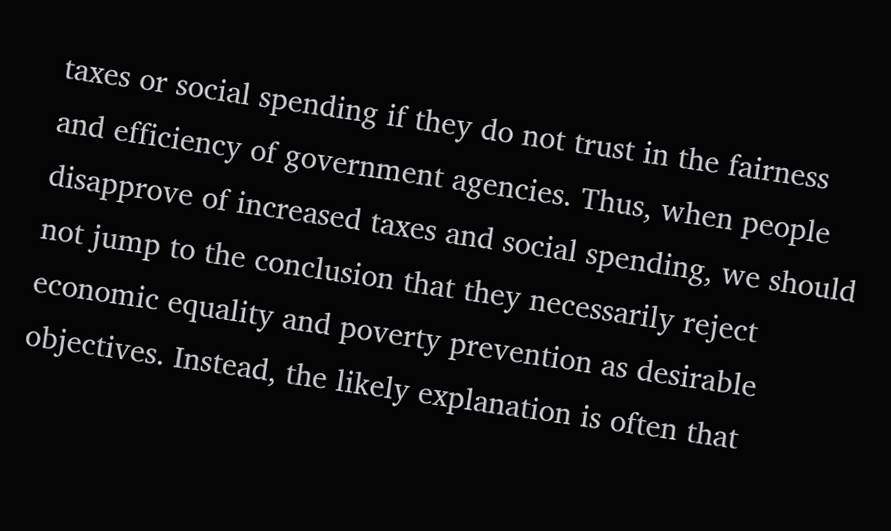taxes or social spending if they do not trust in the fairness and efficiency of government agencies. Thus, when people disapprove of increased taxes and social spending, we should not jump to the conclusion that they necessarily reject economic equality and poverty prevention as desirable objectives. Instead, the likely explanation is often that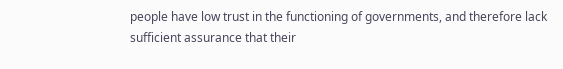people have low trust in the functioning of governments, and therefore lack sufficient assurance that their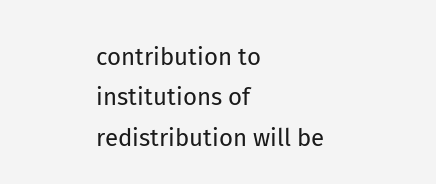contribution to institutions of redistribution will be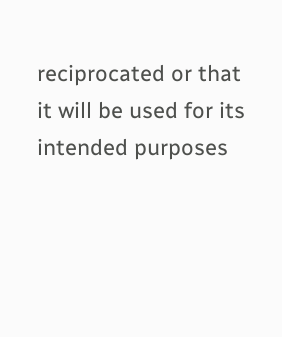reciprocated or that it will be used for its intended purposes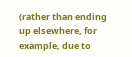(rather than ending up elsewhere, for example, due to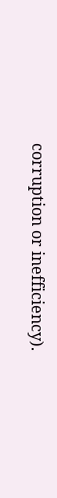corruption or inefficiency).